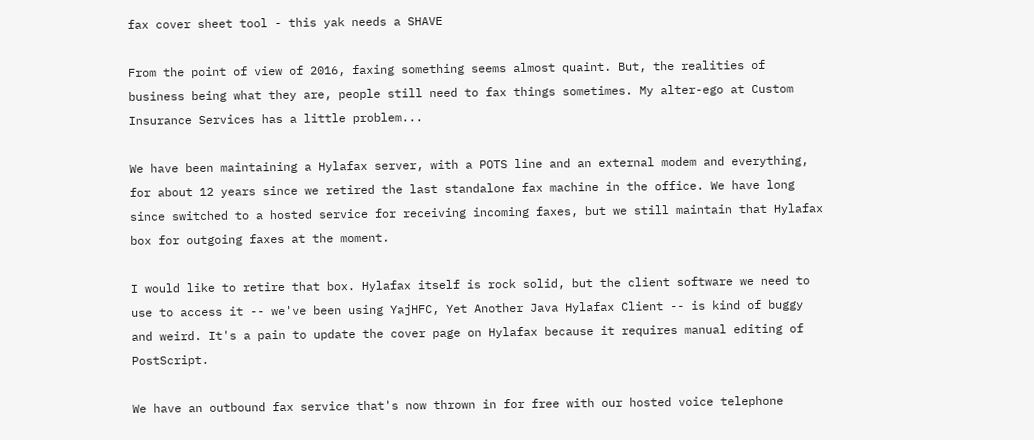fax cover sheet tool - this yak needs a SHAVE

From the point of view of 2016, faxing something seems almost quaint. But, the realities of business being what they are, people still need to fax things sometimes. My alter-ego at Custom Insurance Services has a little problem...

We have been maintaining a Hylafax server, with a POTS line and an external modem and everything, for about 12 years since we retired the last standalone fax machine in the office. We have long since switched to a hosted service for receiving incoming faxes, but we still maintain that Hylafax box for outgoing faxes at the moment.

I would like to retire that box. Hylafax itself is rock solid, but the client software we need to use to access it -- we've been using YajHFC, Yet Another Java Hylafax Client -- is kind of buggy and weird. It's a pain to update the cover page on Hylafax because it requires manual editing of PostScript.

We have an outbound fax service that's now thrown in for free with our hosted voice telephone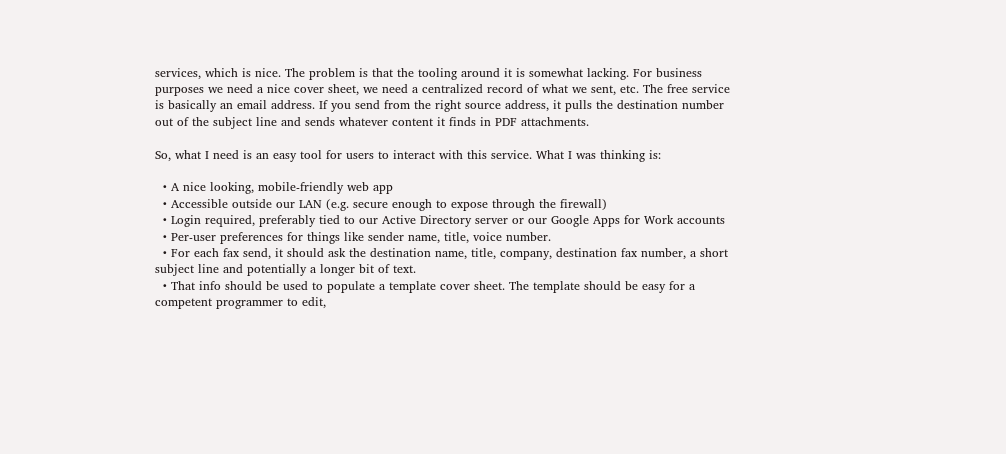services, which is nice. The problem is that the tooling around it is somewhat lacking. For business purposes we need a nice cover sheet, we need a centralized record of what we sent, etc. The free service is basically an email address. If you send from the right source address, it pulls the destination number out of the subject line and sends whatever content it finds in PDF attachments.

So, what I need is an easy tool for users to interact with this service. What I was thinking is:

  • A nice looking, mobile-friendly web app
  • Accessible outside our LAN (e.g. secure enough to expose through the firewall)
  • Login required, preferably tied to our Active Directory server or our Google Apps for Work accounts
  • Per-user preferences for things like sender name, title, voice number.
  • For each fax send, it should ask the destination name, title, company, destination fax number, a short subject line and potentially a longer bit of text.
  • That info should be used to populate a template cover sheet. The template should be easy for a competent programmer to edit,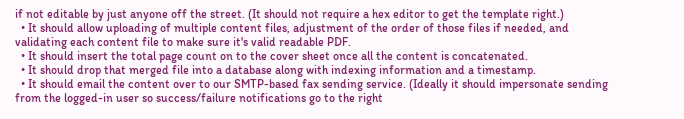if not editable by just anyone off the street. (It should not require a hex editor to get the template right.)
  • It should allow uploading of multiple content files, adjustment of the order of those files if needed, and validating each content file to make sure it's valid readable PDF.
  • It should insert the total page count on to the cover sheet once all the content is concatenated.
  • It should drop that merged file into a database along with indexing information and a timestamp.
  • It should email the content over to our SMTP-based fax sending service. (Ideally it should impersonate sending from the logged-in user so success/failure notifications go to the right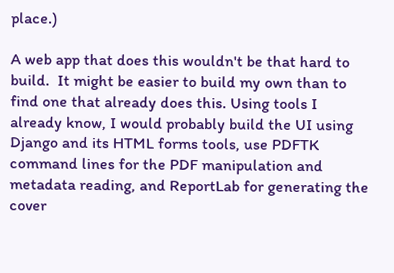place.)

A web app that does this wouldn't be that hard to build.  It might be easier to build my own than to find one that already does this. Using tools I already know, I would probably build the UI using Django and its HTML forms tools, use PDFTK command lines for the PDF manipulation and metadata reading, and ReportLab for generating the cover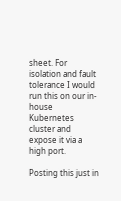sheet. For isolation and fault tolerance I would run this on our in-house Kubernetes cluster and expose it via a high port.

Posting this just in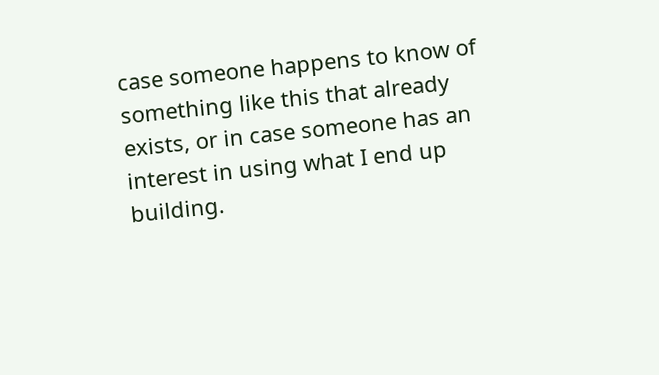case someone happens to know of something like this that already exists, or in case someone has an interest in using what I end up building.